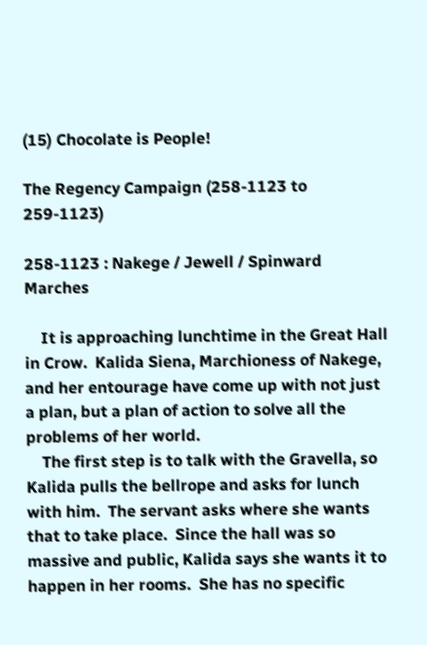(15) Chocolate is People!

The Regency Campaign (258-1123 to 259-1123)

258-1123 : Nakege / Jewell / Spinward Marches

    It is approaching lunchtime in the Great Hall in Crow.  Kalida Siena, Marchioness of Nakege, and her entourage have come up with not just a plan, but a plan of action to solve all the problems of her world.
    The first step is to talk with the Gravella, so Kalida pulls the bellrope and asks for lunch with him.  The servant asks where she wants that to take place.  Since the hall was so massive and public, Kalida says she wants it to happen in her rooms.  She has no specific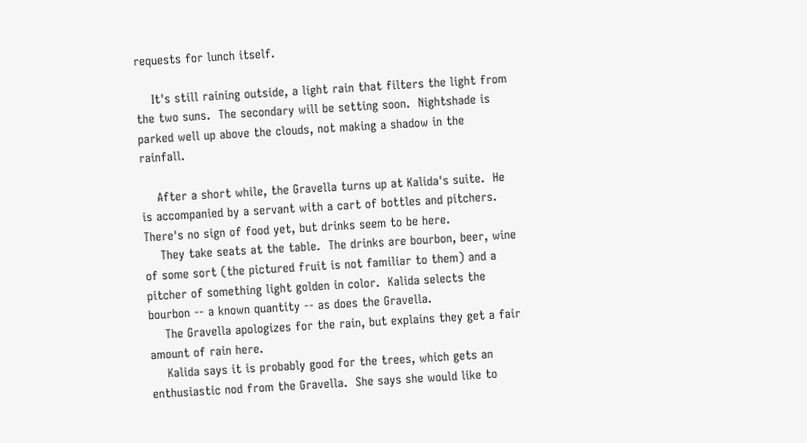requests for lunch itself.

    It's still raining outside, a light rain that filters the light from the two suns.  The secondary will be setting soon.  Nightshade is parked well up above the clouds, not making a shadow in the rainfall.

    After a short while, the Gravella turns up at Kalida's suite.  He is accompanied by a servant with a cart of bottles and pitchers.  There's no sign of food yet, but drinks seem to be here.
    They take seats at the table.  The drinks are bourbon, beer, wine of some sort (the pictured fruit is not familiar to them) and a pitcher of something light golden in color.  Kalida selects the bourbon -- a known quantity -- as does the Gravella.
    The Gravella apologizes for the rain, but explains they get a fair amount of rain here.
    Kalida says it is probably good for the trees, which gets an enthusiastic nod from the Gravella.  She says she would like to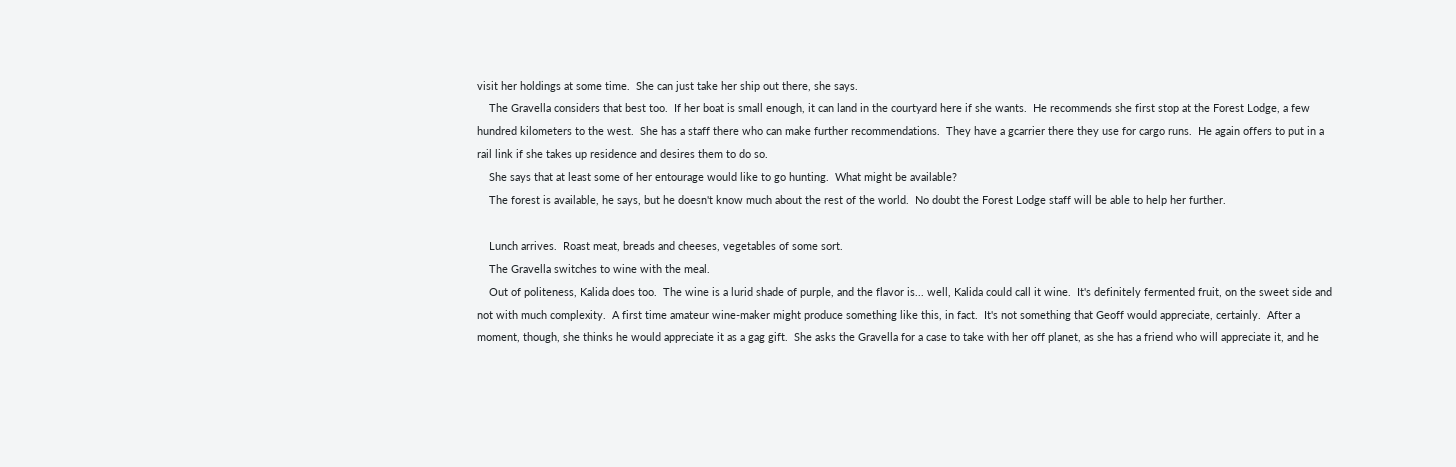visit her holdings at some time.  She can just take her ship out there, she says.
    The Gravella considers that best too.  If her boat is small enough, it can land in the courtyard here if she wants.  He recommends she first stop at the Forest Lodge, a few hundred kilometers to the west.  She has a staff there who can make further recommendations.  They have a gcarrier there they use for cargo runs.  He again offers to put in a rail link if she takes up residence and desires them to do so.
    She says that at least some of her entourage would like to go hunting.  What might be available?
    The forest is available, he says, but he doesn't know much about the rest of the world.  No doubt the Forest Lodge staff will be able to help her further.

    Lunch arrives.  Roast meat, breads and cheeses, vegetables of some sort.
    The Gravella switches to wine with the meal.
    Out of politeness, Kalida does too.  The wine is a lurid shade of purple, and the flavor is... well, Kalida could call it wine.  It's definitely fermented fruit, on the sweet side and not with much complexity.  A first time amateur wine-maker might produce something like this, in fact.  It's not something that Geoff would appreciate, certainly.  After a moment, though, she thinks he would appreciate it as a gag gift.  She asks the Gravella for a case to take with her off planet, as she has a friend who will appreciate it, and he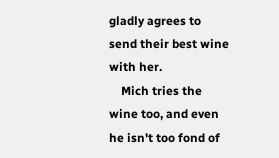gladly agrees to send their best wine with her.
    Mich tries the wine too, and even he isn't too fond of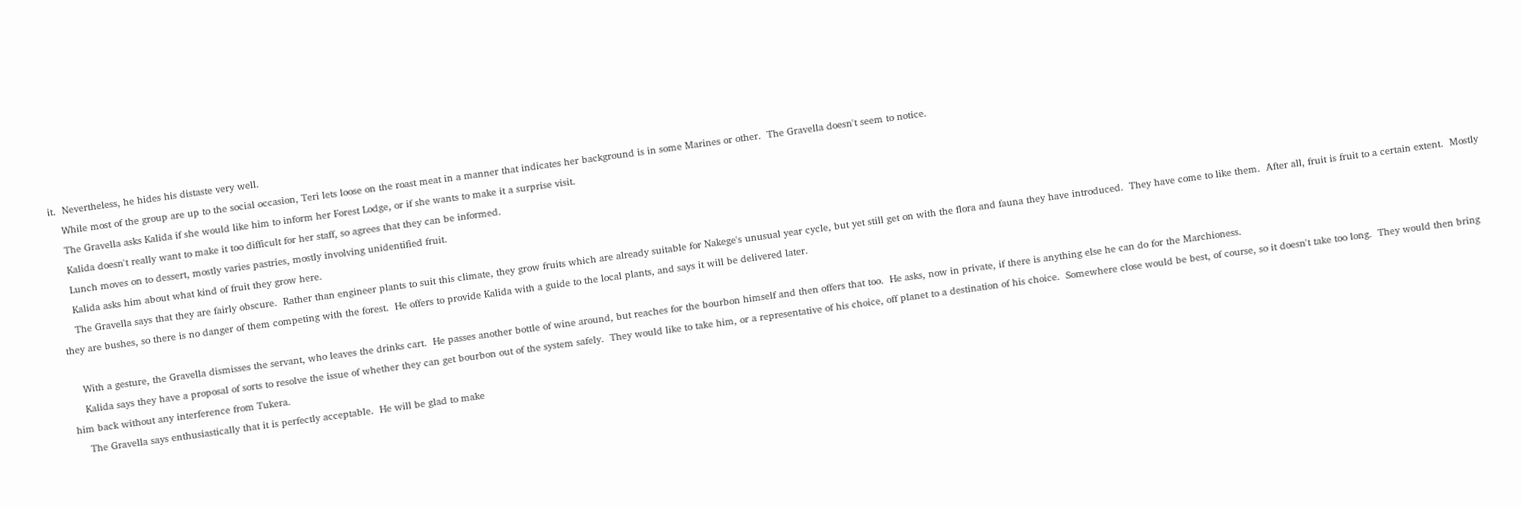it.  Nevertheless, he hides his distaste very well.
    While most of the group are up to the social occasion, Teri lets loose on the roast meat in a manner that indicates her background is in some Marines or other.  The Gravella doesn't seem to notice.
    The Gravella asks Kalida if she would like him to inform her Forest Lodge, or if she wants to make it a surprise visit.
    Kalida doesn't really want to make it too difficult for her staff, so agrees that they can be informed.
    Lunch moves on to dessert, mostly varies pastries, mostly involving unidentified fruit.
    Kalida asks him about what kind of fruit they grow here.
    The Gravella says that they are fairly obscure.  Rather than engineer plants to suit this climate, they grow fruits which are already suitable for Nakege's unusual year cycle, but yet still get on with the flora and fauna they have introduced.  They have come to like them.  After all, fruit is fruit to a certain extent.  Mostly they are bushes, so there is no danger of them competing with the forest.  He offers to provide Kalida with a guide to the local plants, and says it will be delivered later.

    With a gesture, the Gravella dismisses the servant, who leaves the drinks cart.  He passes another bottle of wine around, but reaches for the bourbon himself and then offers that too.  He asks, now in private, if there is anything else he can do for the Marchioness.
    Kalida says they have a proposal of sorts to resolve the issue of whether they can get bourbon out of the system safely.  They would like to take him, or a representative of his choice, off planet to a destination of his choice.  Somewhere close would be best, of course, so it doesn't take too long.  They would then bring him back without any interference from Tukera.
    The Gravella says enthusiastically that it is perfectly acceptable.  He will be glad to make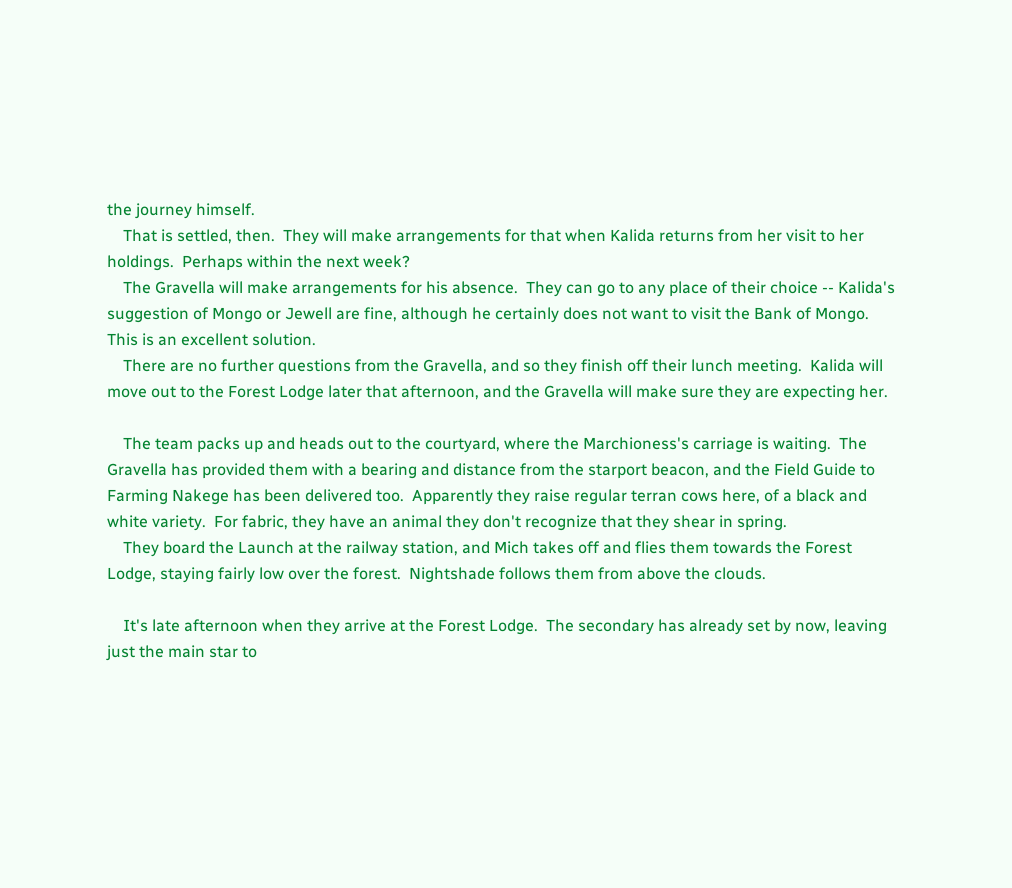the journey himself.
    That is settled, then.  They will make arrangements for that when Kalida returns from her visit to her holdings.  Perhaps within the next week?
    The Gravella will make arrangements for his absence.  They can go to any place of their choice -- Kalida's suggestion of Mongo or Jewell are fine, although he certainly does not want to visit the Bank of Mongo.  This is an excellent solution.
    There are no further questions from the Gravella, and so they finish off their lunch meeting.  Kalida will move out to the Forest Lodge later that afternoon, and the Gravella will make sure they are expecting her.

    The team packs up and heads out to the courtyard, where the Marchioness's carriage is waiting.  The Gravella has provided them with a bearing and distance from the starport beacon, and the Field Guide to Farming Nakege has been delivered too.  Apparently they raise regular terran cows here, of a black and white variety.  For fabric, they have an animal they don't recognize that they shear in spring.
    They board the Launch at the railway station, and Mich takes off and flies them towards the Forest Lodge, staying fairly low over the forest.  Nightshade follows them from above the clouds.

    It's late afternoon when they arrive at the Forest Lodge.  The secondary has already set by now, leaving just the main star to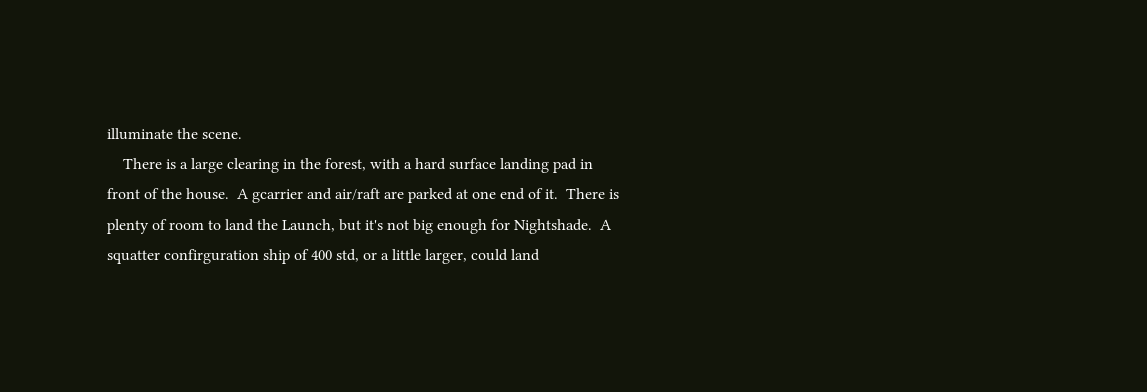illuminate the scene.
    There is a large clearing in the forest, with a hard surface landing pad in front of the house.  A gcarrier and air/raft are parked at one end of it.  There is plenty of room to land the Launch, but it's not big enough for Nightshade.  A squatter confirguration ship of 400 std, or a little larger, could land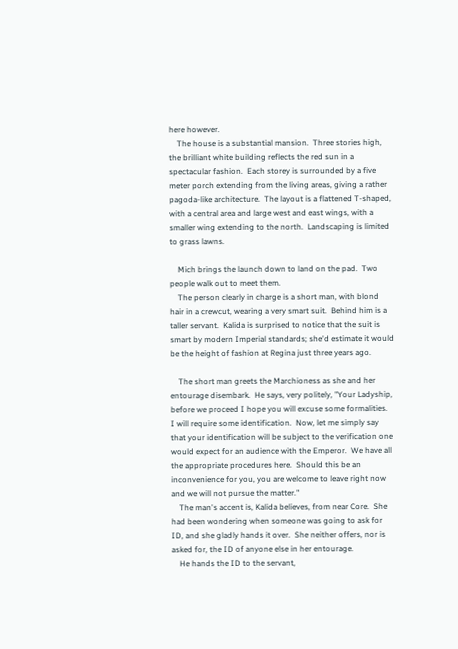here however.
    The house is a substantial mansion.  Three stories high, the brilliant white building reflects the red sun in a spectacular fashion.  Each storey is surrounded by a five meter porch extending from the living areas, giving a rather pagoda-like architecture.  The layout is a flattened T-shaped, with a central area and large west and east wings, with a smaller wing extending to the north.  Landscaping is limited to grass lawns.

    Mich brings the launch down to land on the pad.  Two people walk out to meet them.
    The person clearly in charge is a short man, with blond hair in a crewcut, wearing a very smart suit.  Behind him is a taller servant.  Kalida is surprised to notice that the suit is smart by modern Imperial standards; she'd estimate it would be the height of fashion at Regina just three years ago.

    The short man greets the Marchioness as she and her entourage disembark.  He says, very politely, "Your Ladyship, before we proceed I hope you will excuse some formalities.  I will require some identification.  Now, let me simply say that your identification will be subject to the verification one would expect for an audience with the Emperor.  We have all the appropriate procedures here.  Should this be an inconvenience for you, you are welcome to leave right now and we will not pursue the matter."
    The man's accent is, Kalida believes, from near Core.  She had been wondering when someone was going to ask for ID, and she gladly hands it over.  She neither offers, nor is asked for, the ID of anyone else in her entourage.
    He hands the ID to the servant,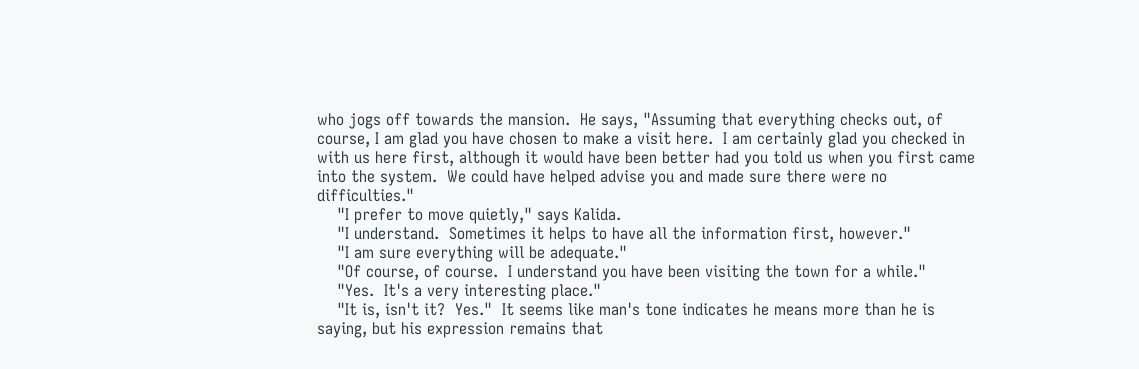who jogs off towards the mansion.  He says, "Assuming that everything checks out, of course, I am glad you have chosen to make a visit here.  I am certainly glad you checked in with us here first, although it would have been better had you told us when you first came into the system.  We could have helped advise you and made sure there were no difficulties."
    "I prefer to move quietly," says Kalida.
    "I understand.  Sometimes it helps to have all the information first, however."
    "I am sure everything will be adequate."
    "Of course, of course.  I understand you have been visiting the town for a while."
    "Yes.  It's a very interesting place."
    "It is, isn't it?  Yes."  It seems like man's tone indicates he means more than he is saying, but his expression remains that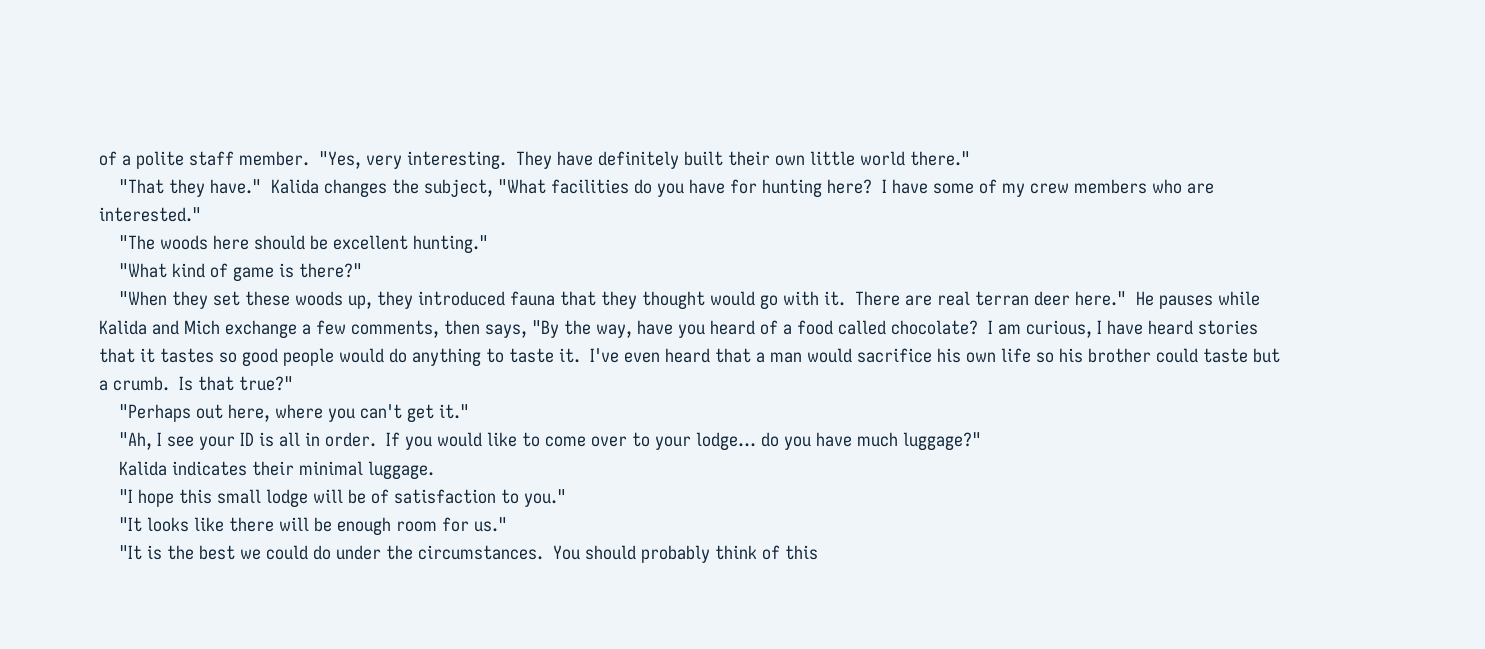of a polite staff member.  "Yes, very interesting.  They have definitely built their own little world there."
    "That they have."  Kalida changes the subject, "What facilities do you have for hunting here?  I have some of my crew members who are interested."
    "The woods here should be excellent hunting."
    "What kind of game is there?"
    "When they set these woods up, they introduced fauna that they thought would go with it.  There are real terran deer here."  He pauses while Kalida and Mich exchange a few comments, then says, "By the way, have you heard of a food called chocolate?  I am curious, I have heard stories that it tastes so good people would do anything to taste it.  I've even heard that a man would sacrifice his own life so his brother could taste but a crumb.  Is that true?"
    "Perhaps out here, where you can't get it."
    "Ah, I see your ID is all in order.  If you would like to come over to your lodge... do you have much luggage?"
    Kalida indicates their minimal luggage.
    "I hope this small lodge will be of satisfaction to you."
    "It looks like there will be enough room for us."
    "It is the best we could do under the circumstances.  You should probably think of this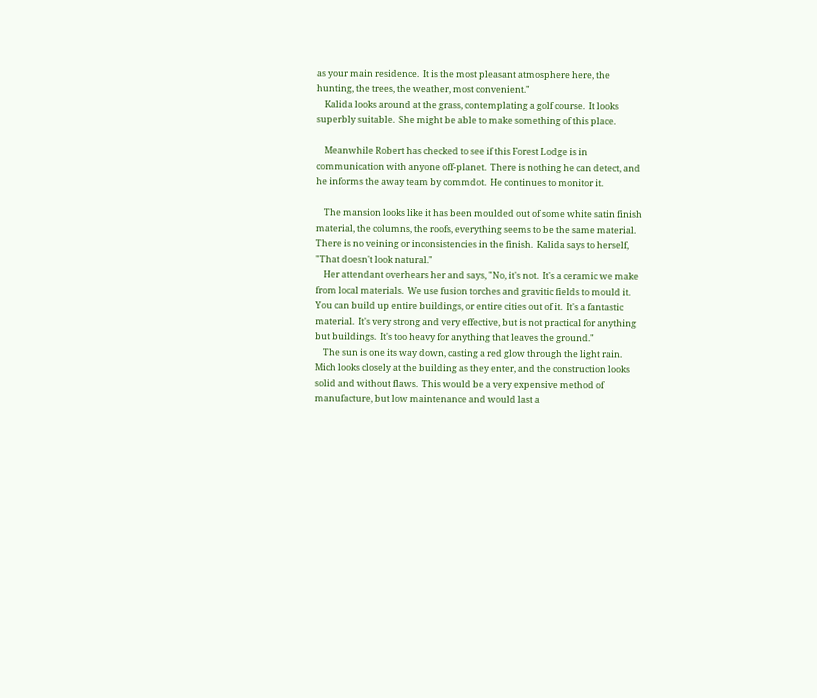as your main residence.  It is the most pleasant atmosphere here, the hunting, the trees, the weather, most convenient."
    Kalida looks around at the grass, contemplating a golf course.  It looks superbly suitable.  She might be able to make something of this place.

    Meanwhile Robert has checked to see if this Forest Lodge is in communication with anyone off-planet.  There is nothing he can detect, and he informs the away team by commdot.  He continues to monitor it.

    The mansion looks like it has been moulded out of some white satin finish material, the columns, the roofs, everything seems to be the same material.  There is no veining or inconsistencies in the finish.  Kalida says to herself, "That doesn't look natural."
    Her attendant overhears her and says, "No, it's not.  It's a ceramic we make from local materials.  We use fusion torches and gravitic fields to mould it.  You can build up entire buildings, or entire cities out of it.  It's a fantastic material.  It's very strong and very effective, but is not practical for anything but buildings.  It's too heavy for anything that leaves the ground."
    The sun is one its way down, casting a red glow through the light rain.  Mich looks closely at the building as they enter, and the construction looks solid and without flaws.  This would be a very expensive method of manufacture, but low maintenance and would last a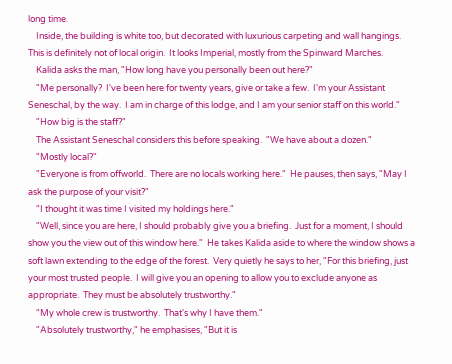long time.
    Inside, the building is white too, but decorated with luxurious carpeting and wall hangings.  This is definitely not of local origin.  It looks Imperial, mostly from the Spinward Marches.
    Kalida asks the man, "How long have you personally been out here?"
    "Me personally?  I've been here for twenty years, give or take a few.  I'm your Assistant Seneschal, by the way.  I am in charge of this lodge, and I am your senior staff on this world."
    "How big is the staff?"
    The Assistant Seneschal considers this before speaking.  "We have about a dozen."
    "Mostly local?"
    "Everyone is from offworld.  There are no locals working here."  He pauses, then says, "May I ask the purpose of your visit?"
    "I thought it was time I visited my holdings here."
    "Well, since you are here, I should probably give you a briefing.  Just for a moment, I should show you the view out of this window here."  He takes Kalida aside to where the window shows a soft lawn extending to the edge of the forest.  Very quietly he says to her, "For this briefing, just your most trusted people.  I will give you an opening to allow you to exclude anyone as appropriate.  They must be absolutely trustworthy."
    "My whole crew is trustworthy.  That's why I have them."
    "Absolutely trustworthy," he emphasises, "But it is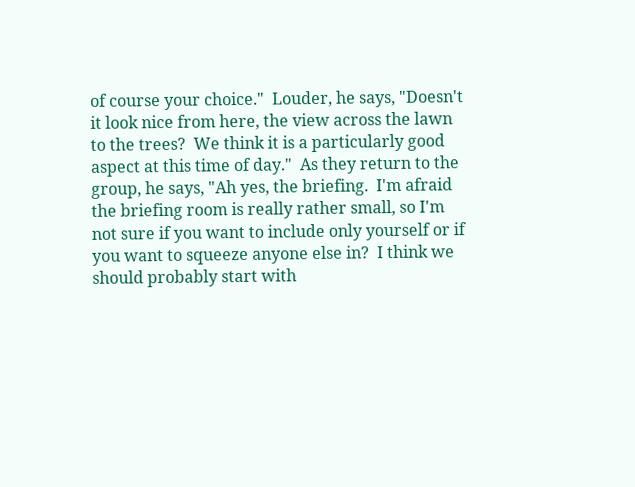of course your choice."  Louder, he says, "Doesn't it look nice from here, the view across the lawn to the trees?  We think it is a particularly good aspect at this time of day."  As they return to the group, he says, "Ah yes, the briefing.  I'm afraid the briefing room is really rather small, so I'm not sure if you want to include only yourself or if you want to squeeze anyone else in?  I think we should probably start with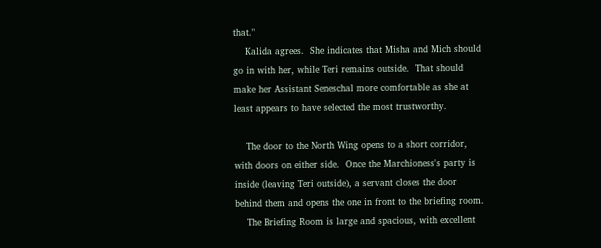that."
    Kalida agrees.  She indicates that Misha and Mich should go in with her, while Teri remains outside.  That should make her Assistant Seneschal more comfortable as she at least appears to have selected the most trustworthy.

    The door to the North Wing opens to a short corridor, with doors on either side.  Once the Marchioness's party is inside (leaving Teri outside), a servant closes the door behind them and opens the one in front to the briefing room.
    The Briefing Room is large and spacious, with excellent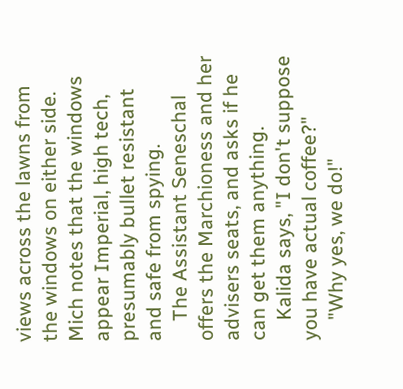views across the lawns from the windows on either side.  Mich notes that the windows appear Imperial, high tech, presumably bullet resistant and safe from spying.
    The Assistant Seneschal offers the Marchioness and her advisers seats, and asks if he can get them anything.
    Kalida says, "I don't suppose you have actual coffee?"
    "Why yes, we do!"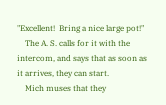"Excellent!  Bring a nice large pot!"
    The A. S. calls for it with the intercom, and says that as soon as it arrives, they can start.
    Mich muses that they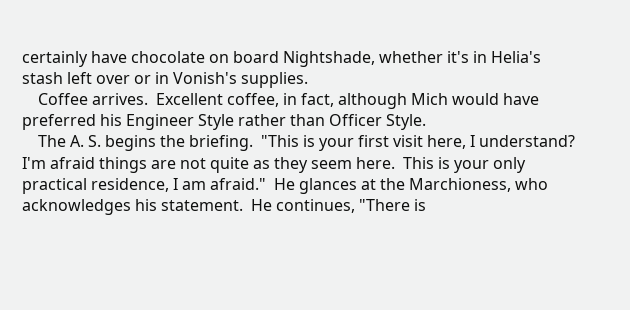certainly have chocolate on board Nightshade, whether it's in Helia's stash left over or in Vonish's supplies.
    Coffee arrives.  Excellent coffee, in fact, although Mich would have preferred his Engineer Style rather than Officer Style.
    The A. S. begins the briefing.  "This is your first visit here, I understand?  I'm afraid things are not quite as they seem here.  This is your only practical residence, I am afraid."  He glances at the Marchioness, who acknowledges his statement.  He continues, "There is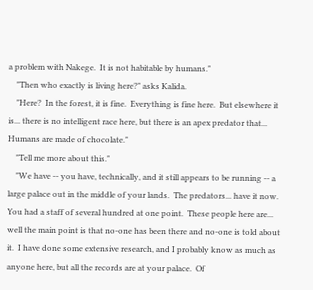a problem with Nakege.  It is not habitable by humans."
    "Then who exactly is living here?" asks Kalida.
    "Here?  In the forest, it is fine.  Everything is fine here.  But elsewhere it is... there is no intelligent race here, but there is an apex predator that...  Humans are made of chocolate."
    "Tell me more about this."
    "We have -- you have, technically, and it still appears to be running -- a large palace out in the middle of your lands.  The predators... have it now.  You had a staff of several hundred at one point.  These people here are... well the main point is that no-one has been there and no-one is told about it.  I have done some extensive research, and I probably know as much as anyone here, but all the records are at your palace.  Of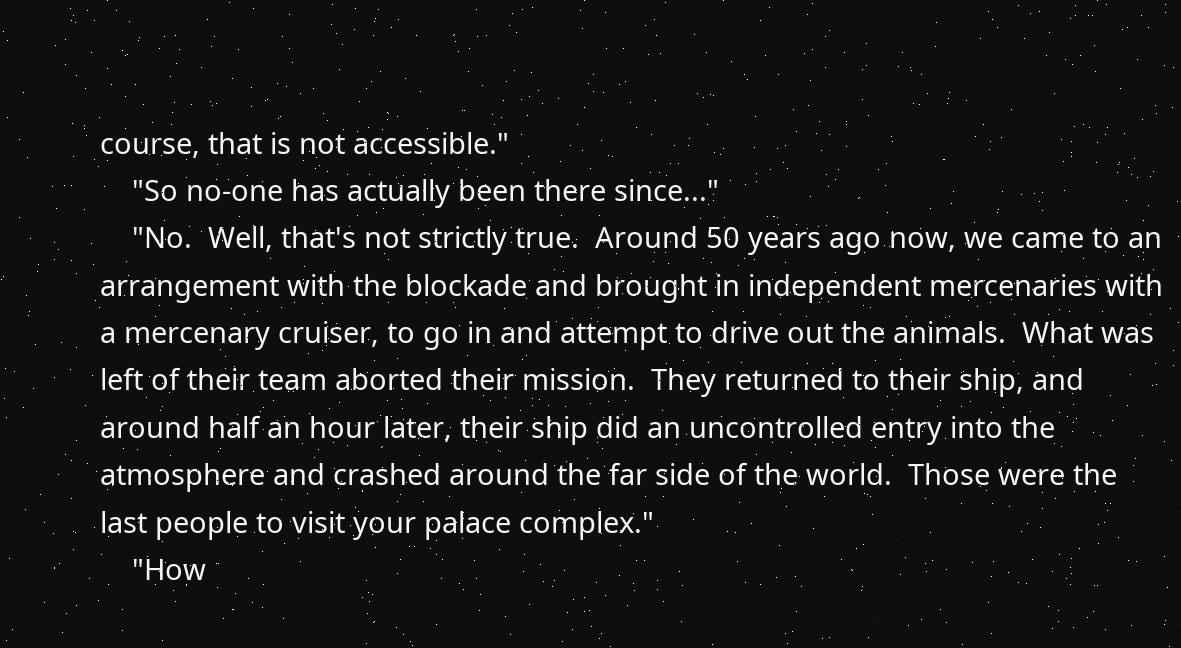course, that is not accessible."
    "So no-one has actually been there since..."
    "No.  Well, that's not strictly true.  Around 50 years ago now, we came to an arrangement with the blockade and brought in independent mercenaries with a mercenary cruiser, to go in and attempt to drive out the animals.  What was left of their team aborted their mission.  They returned to their ship, and around half an hour later, their ship did an uncontrolled entry into the atmosphere and crashed around the far side of the world.  Those were the last people to visit your palace complex."
    "How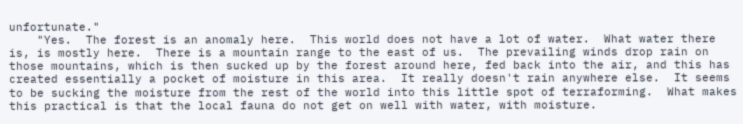unfortunate."
    "Yes.  The forest is an anomaly here.  This world does not have a lot of water.  What water there is, is mostly here.  There is a mountain range to the east of us.  The prevailing winds drop rain on those mountains, which is then sucked up by the forest around here, fed back into the air, and this has created essentially a pocket of moisture in this area.  It really doesn't rain anywhere else.  It seems to be sucking the moisture from the rest of the world into this little spot of terraforming.  What makes this practical is that the local fauna do not get on well with water, with moisture.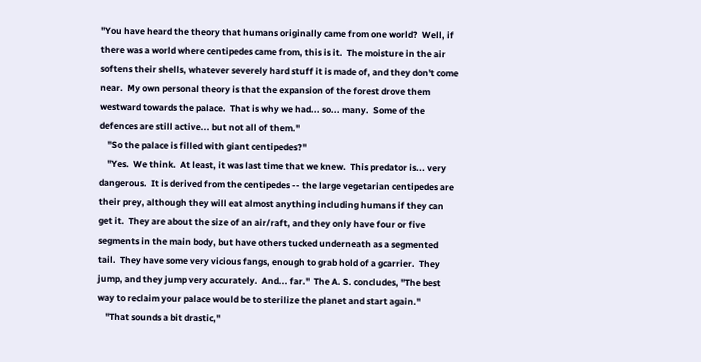"You have heard the theory that humans originally came from one world?  Well, if there was a world where centipedes came from, this is it.  The moisture in the air softens their shells, whatever severely hard stuff it is made of, and they don't come near.  My own personal theory is that the expansion of the forest drove them westward towards the palace.  That is why we had... so... many.  Some of the defences are still active... but not all of them."
    "So the palace is filled with giant centipedes?"
    "Yes.  We think.  At least, it was last time that we knew.  This predator is... very dangerous.  It is derived from the centipedes -- the large vegetarian centipedes are their prey, although they will eat almost anything including humans if they can get it.  They are about the size of an air/raft, and they only have four or five segments in the main body, but have others tucked underneath as a segmented tail.  They have some very vicious fangs, enough to grab hold of a gcarrier.  They jump, and they jump very accurately.  And... far."  The A. S. concludes, "The best way to reclaim your palace would be to sterilize the planet and start again."
    "That sounds a bit drastic,"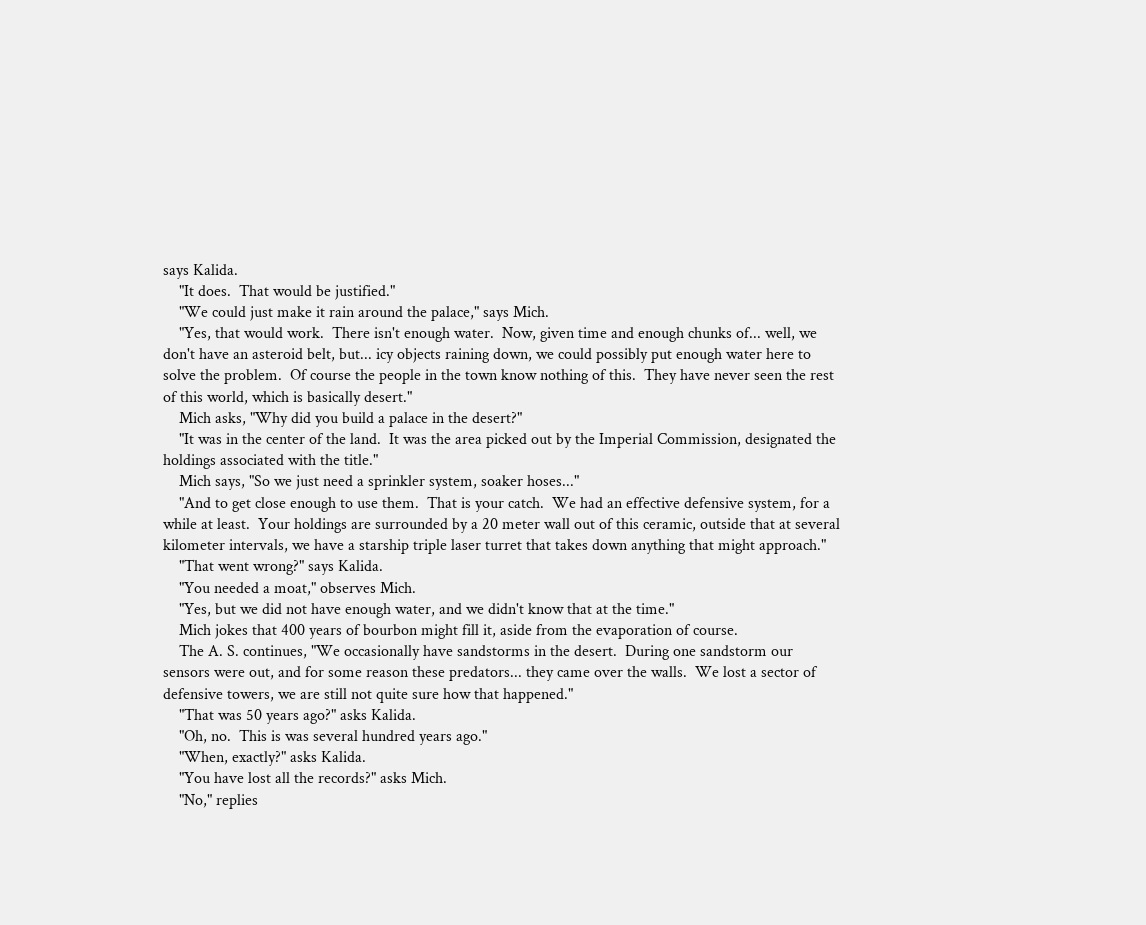says Kalida.
    "It does.  That would be justified."
    "We could just make it rain around the palace," says Mich.
    "Yes, that would work.  There isn't enough water.  Now, given time and enough chunks of... well, we don't have an asteroid belt, but... icy objects raining down, we could possibly put enough water here to solve the problem.  Of course the people in the town know nothing of this.  They have never seen the rest of this world, which is basically desert."
    Mich asks, "Why did you build a palace in the desert?"
    "It was in the center of the land.  It was the area picked out by the Imperial Commission, designated the holdings associated with the title."
    Mich says, "So we just need a sprinkler system, soaker hoses..."
    "And to get close enough to use them.  That is your catch.  We had an effective defensive system, for a while at least.  Your holdings are surrounded by a 20 meter wall out of this ceramic, outside that at several kilometer intervals, we have a starship triple laser turret that takes down anything that might approach."
    "That went wrong?" says Kalida.
    "You needed a moat," observes Mich.
    "Yes, but we did not have enough water, and we didn't know that at the time."
    Mich jokes that 400 years of bourbon might fill it, aside from the evaporation of course.
    The A. S. continues, "We occasionally have sandstorms in the desert.  During one sandstorm our sensors were out, and for some reason these predators... they came over the walls.  We lost a sector of defensive towers, we are still not quite sure how that happened."
    "That was 50 years ago?" asks Kalida.
    "Oh, no.  This is was several hundred years ago."
    "When, exactly?" asks Kalida.
    "You have lost all the records?" asks Mich.
    "No," replies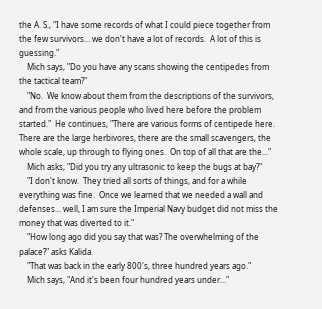the A. S., "I have some records of what I could piece together from the few survivors... we don't have a lot of records.  A lot of this is guessing."
    Mich says, "Do you have any scans showing the centipedes from the tactical team?"
    "No.  We know about them from the descriptions of the survivors, and from the various people who lived here before the problem started."  He continues, "There are various forms of centipede here.  There are the large herbivores, there are the small scavengers, the whole scale, up through to flying ones.  On top of all that are the..."
    Mich asks, "Did you try any ultrasonic to keep the bugs at bay?"
    "I don't know.  They tried all sorts of things, and for a while everything was fine.  Once we learned that we needed a wall and defenses... well, I am sure the Imperial Navy budget did not miss the money that was diverted to it."
    "How long ago did you say that was? The overwhelming of the palace?" asks Kalida.
    "That was back in the early 800's, three hundred years ago."
    Mich says, "And it's been four hundred years under..."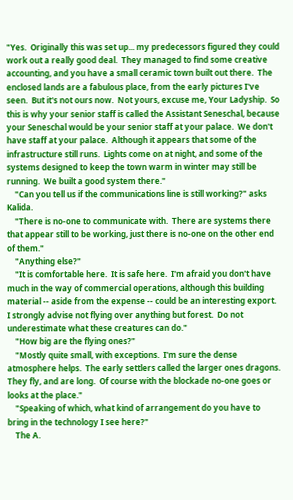"Yes.  Originally this was set up... my predecessors figured they could work out a really good deal.  They managed to find some creative accounting, and you have a small ceramic town built out there.  The enclosed lands are a fabulous place, from the early pictures I've seen.  But it's not ours now.  Not yours, excuse me, Your Ladyship.  So this is why your senior staff is called the Assistant Seneschal, because your Seneschal would be your senior staff at your palace.  We don't have staff at your palace.  Although it appears that some of the infrastructure still runs.  Lights come on at night, and some of the systems designed to keep the town warm in winter may still be running.  We built a good system there."
    "Can you tell us if the communications line is still working?" asks Kalida.
    "There is no-one to communicate with.  There are systems there that appear still to be working, just there is no-one on the other end of them."
    "Anything else?"
    "It is comfortable here.  It is safe here.  I'm afraid you don't have much in the way of commercial operations, although this building material -- aside from the expense -- could be an interesting export.  I strongly advise not flying over anything but forest.  Do not underestimate what these creatures can do."
    "How big are the flying ones?"
    "Mostly quite small, with exceptions.  I'm sure the dense atmosphere helps.  The early settlers called the larger ones dragons.  They fly, and are long.  Of course with the blockade no-one goes or looks at the place."
    "Speaking of which, what kind of arrangement do you have to bring in the technology I see here?"
    The A.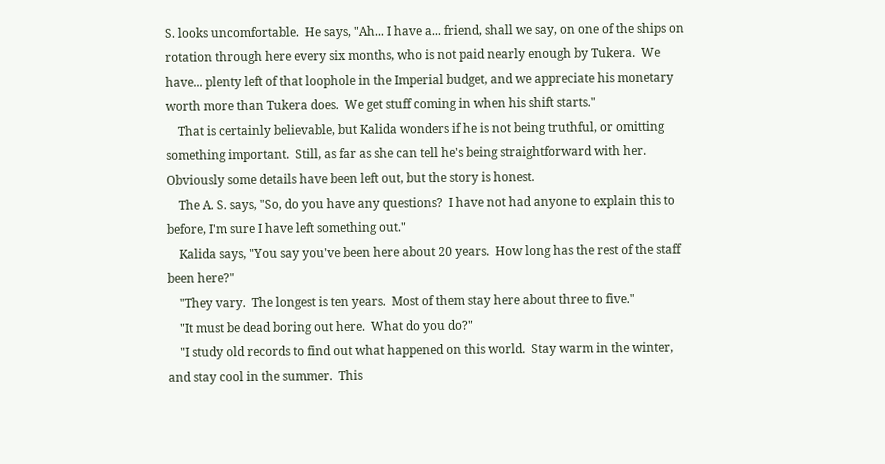S. looks uncomfortable.  He says, "Ah... I have a... friend, shall we say, on one of the ships on rotation through here every six months, who is not paid nearly enough by Tukera.  We have... plenty left of that loophole in the Imperial budget, and we appreciate his monetary worth more than Tukera does.  We get stuff coming in when his shift starts."
    That is certainly believable, but Kalida wonders if he is not being truthful, or omitting something important.  Still, as far as she can tell he's being straightforward with her.  Obviously some details have been left out, but the story is honest.
    The A. S. says, "So, do you have any questions?  I have not had anyone to explain this to before, I'm sure I have left something out."
    Kalida says, "You say you've been here about 20 years.  How long has the rest of the staff been here?"
    "They vary.  The longest is ten years.  Most of them stay here about three to five."
    "It must be dead boring out here.  What do you do?"
    "I study old records to find out what happened on this world.  Stay warm in the winter, and stay cool in the summer.  This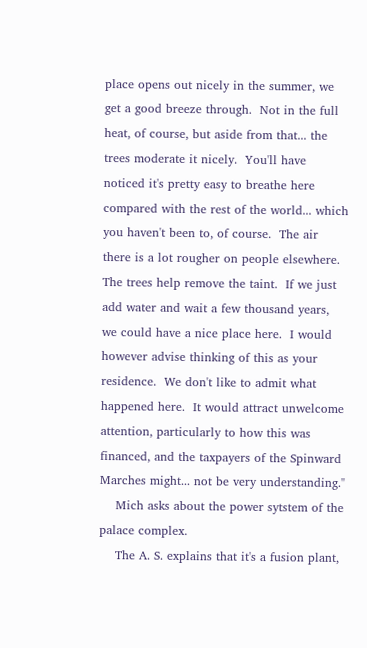place opens out nicely in the summer, we get a good breeze through.  Not in the full heat, of course, but aside from that... the trees moderate it nicely.  You'll have noticed it's pretty easy to breathe here compared with the rest of the world... which you haven't been to, of course.  The air there is a lot rougher on people elsewhere.  The trees help remove the taint.  If we just add water and wait a few thousand years, we could have a nice place here.  I would however advise thinking of this as your residence.  We don't like to admit what happened here.  It would attract unwelcome attention, particularly to how this was financed, and the taxpayers of the Spinward Marches might... not be very understanding."
    Mich asks about the power sytstem of the palace complex.
    The A. S. explains that it's a fusion plant,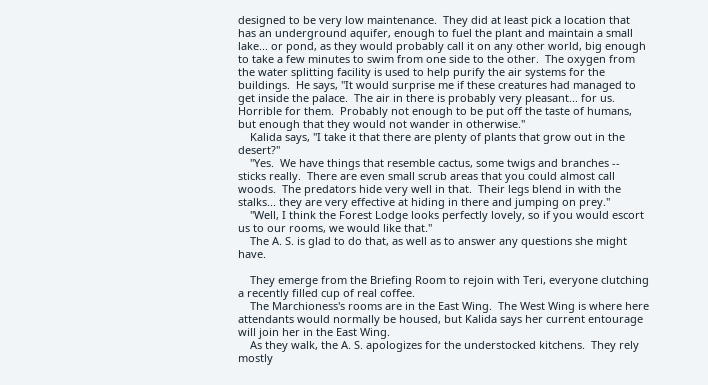designed to be very low maintenance.  They did at least pick a location that has an underground aquifer, enough to fuel the plant and maintain a small lake... or pond, as they would probably call it on any other world, big enough to take a few minutes to swim from one side to the other.  The oxygen from the water splitting facility is used to help purify the air systems for the buildings.  He says, "It would surprise me if these creatures had managed to get inside the palace.  The air in there is probably very pleasant... for us.  Horrible for them.  Probably not enough to be put off the taste of humans, but enough that they would not wander in otherwise."
    Kalida says, "I take it that there are plenty of plants that grow out in the desert?"
    "Yes.  We have things that resemble cactus, some twigs and branches -- sticks really.  There are even small scrub areas that you could almost call woods.  The predators hide very well in that.  Their legs blend in with the stalks... they are very effective at hiding in there and jumping on prey."
    "Well, I think the Forest Lodge looks perfectly lovely, so if you would escort us to our rooms, we would like that."
    The A. S. is glad to do that, as well as to answer any questions she might have.

    They emerge from the Briefing Room to rejoin with Teri, everyone clutching a recently filled cup of real coffee.
    The Marchioness's rooms are in the East Wing.  The West Wing is where here attendants would normally be housed, but Kalida says her current entourage will join her in the East Wing.
    As they walk, the A. S. apologizes for the understocked kitchens.  They rely mostly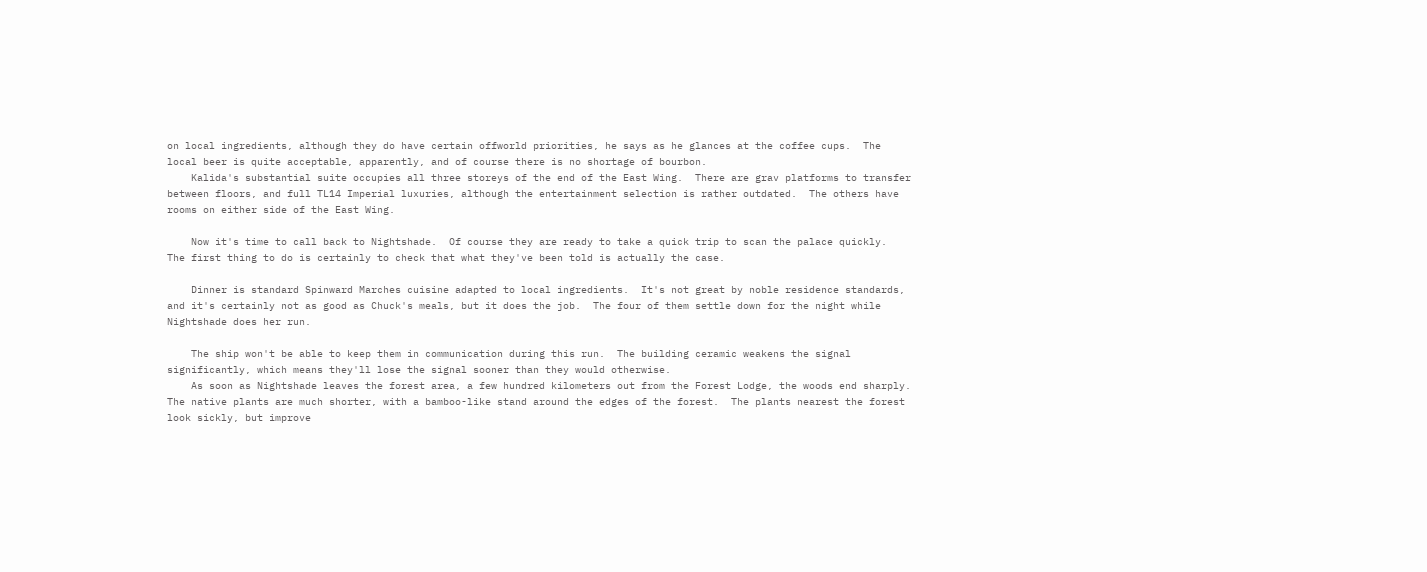on local ingredients, although they do have certain offworld priorities, he says as he glances at the coffee cups.  The local beer is quite acceptable, apparently, and of course there is no shortage of bourbon.
    Kalida's substantial suite occupies all three storeys of the end of the East Wing.  There are grav platforms to transfer between floors, and full TL14 Imperial luxuries, although the entertainment selection is rather outdated.  The others have rooms on either side of the East Wing.

    Now it's time to call back to Nightshade.  Of course they are ready to take a quick trip to scan the palace quickly.  The first thing to do is certainly to check that what they've been told is actually the case.

    Dinner is standard Spinward Marches cuisine adapted to local ingredients.  It's not great by noble residence standards, and it's certainly not as good as Chuck's meals, but it does the job.  The four of them settle down for the night while Nightshade does her run.

    The ship won't be able to keep them in communication during this run.  The building ceramic weakens the signal significantly, which means they'll lose the signal sooner than they would otherwise.
    As soon as Nightshade leaves the forest area, a few hundred kilometers out from the Forest Lodge, the woods end sharply.  The native plants are much shorter, with a bamboo-like stand around the edges of the forest.  The plants nearest the forest look sickly, but improve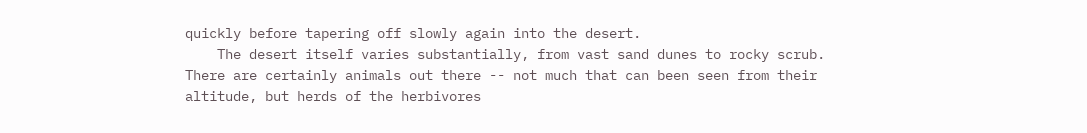quickly before tapering off slowly again into the desert.
    The desert itself varies substantially, from vast sand dunes to rocky scrub.  There are certainly animals out there -- not much that can been seen from their altitude, but herds of the herbivores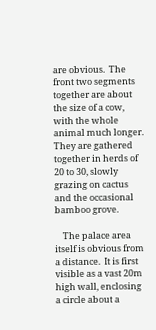are obvious.  The front two segments together are about the size of a cow, with the whole animal much longer.  They are gathered together in herds of 20 to 30, slowly grazing on cactus and the occasional bamboo grove.

    The palace area itself is obvious from a distance.  It is first visible as a vast 20m high wall, enclosing a circle about a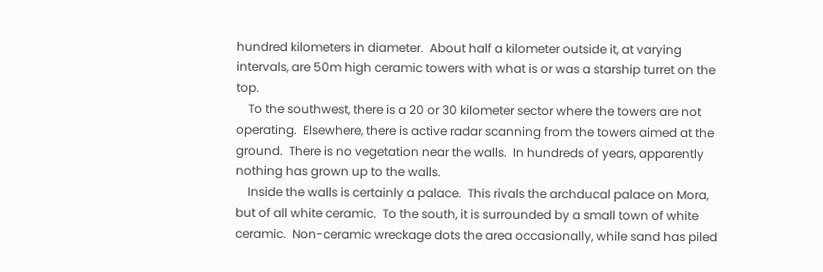hundred kilometers in diameter.  About half a kilometer outside it, at varying intervals, are 50m high ceramic towers with what is or was a starship turret on the top.
    To the southwest, there is a 20 or 30 kilometer sector where the towers are not operating.  Elsewhere, there is active radar scanning from the towers aimed at the ground.  There is no vegetation near the walls.  In hundreds of years, apparently nothing has grown up to the walls.
    Inside the walls is certainly a palace.  This rivals the archducal palace on Mora, but of all white ceramic.  To the south, it is surrounded by a small town of white ceramic.  Non-ceramic wreckage dots the area occasionally, while sand has piled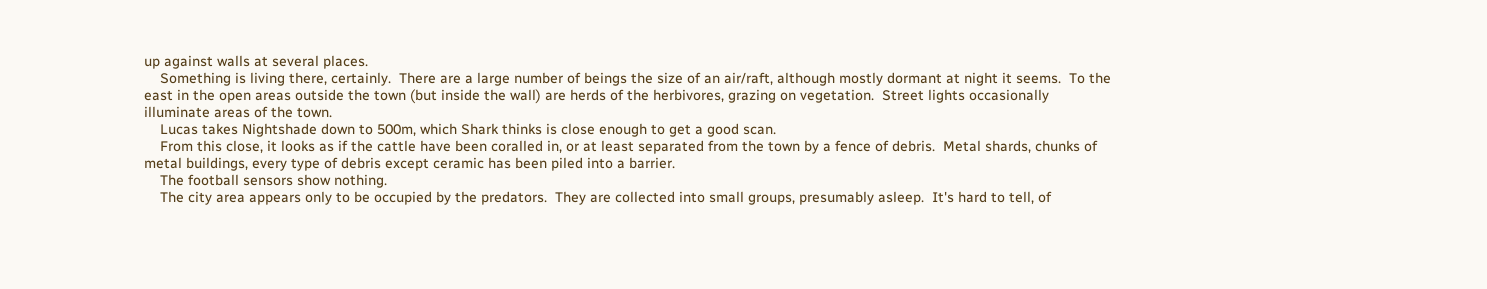up against walls at several places.
    Something is living there, certainly.  There are a large number of beings the size of an air/raft, although mostly dormant at night it seems.  To the east in the open areas outside the town (but inside the wall) are herds of the herbivores, grazing on vegetation.  Street lights occasionally illuminate areas of the town.
    Lucas takes Nightshade down to 500m, which Shark thinks is close enough to get a good scan.
    From this close, it looks as if the cattle have been coralled in, or at least separated from the town by a fence of debris.  Metal shards, chunks of metal buildings, every type of debris except ceramic has been piled into a barrier.
    The football sensors show nothing.
    The city area appears only to be occupied by the predators.  They are collected into small groups, presumably asleep.  It's hard to tell, of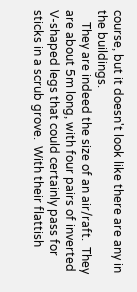course, but it doesn't look like there are any in the buildings.
    They are indeed the size of an air/raft.  They are about 5m long, with four pairs of inverted V-shaped legs that could certainly pass for sticks in a scrub grove.  With their flattish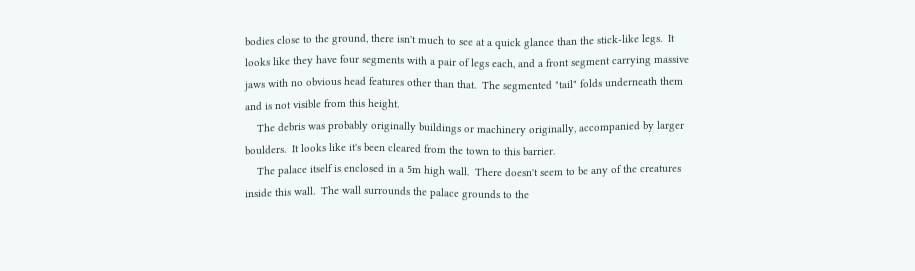bodies close to the ground, there isn't much to see at a quick glance than the stick-like legs.  It looks like they have four segments with a pair of legs each, and a front segment carrying massive jaws with no obvious head features other than that.  The segmented "tail" folds underneath them and is not visible from this height.
    The debris was probably originally buildings or machinery originally, accompanied by larger boulders.  It looks like it's been cleared from the town to this barrier.
    The palace itself is enclosed in a 5m high wall.  There doesn't seem to be any of the creatures inside this wall.  The wall surrounds the palace grounds to the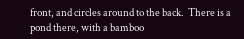front, and circles around to the back.  There is a pond there, with a bamboo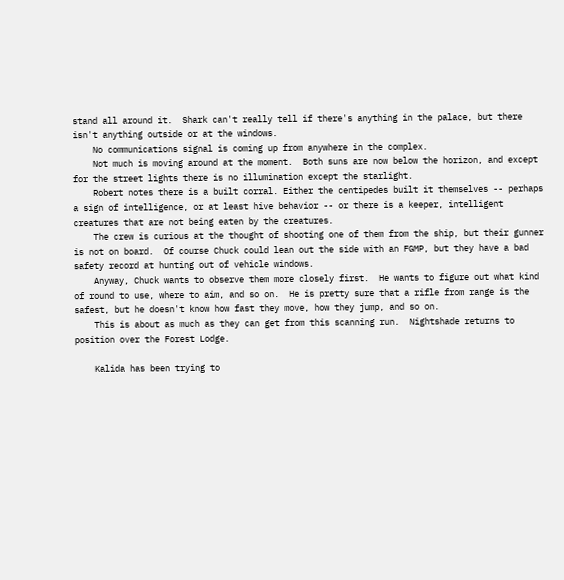stand all around it.  Shark can't really tell if there's anything in the palace, but there isn't anything outside or at the windows.
    No communications signal is coming up from anywhere in the complex.
    Not much is moving around at the moment.  Both suns are now below the horizon, and except for the street lights there is no illumination except the starlight.
    Robert notes there is a built corral. Either the centipedes built it themselves -- perhaps a sign of intelligence, or at least hive behavior -- or there is a keeper, intelligent creatures that are not being eaten by the creatures.
    The crew is curious at the thought of shooting one of them from the ship, but their gunner is not on board.  Of course Chuck could lean out the side with an FGMP, but they have a bad safety record at hunting out of vehicle windows.
    Anyway, Chuck wants to observe them more closely first.  He wants to figure out what kind of round to use, where to aim, and so on.  He is pretty sure that a rifle from range is the safest, but he doesn't know how fast they move, how they jump, and so on.
    This is about as much as they can get from this scanning run.  Nightshade returns to position over the Forest Lodge.

    Kalida has been trying to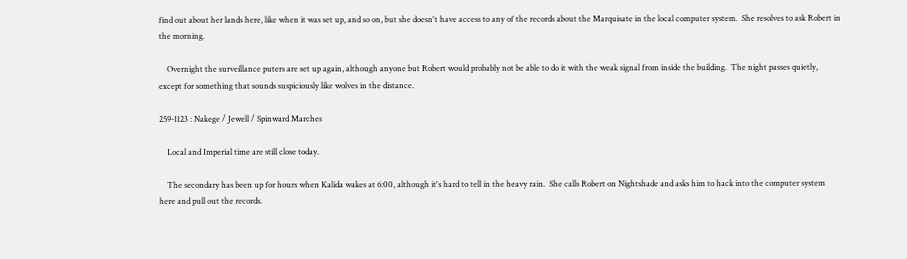find out about her lands here, like when it was set up, and so on, but she doesn't have access to any of the records about the Marquisate in the local computer system.  She resolves to ask Robert in the morning.

    Overnight the surveillance puters are set up again, although anyone but Robert would probably not be able to do it with the weak signal from inside the building.  The night passes quietly, except for something that sounds suspiciously like wolves in the distance.

259-1123 : Nakege / Jewell / Spinward Marches

    Local and Imperial time are still close today.

    The secondary has been up for hours when Kalida wakes at 6:00, although it's hard to tell in the heavy rain.  She calls Robert on Nightshade and asks him to hack into the computer system here and pull out the records.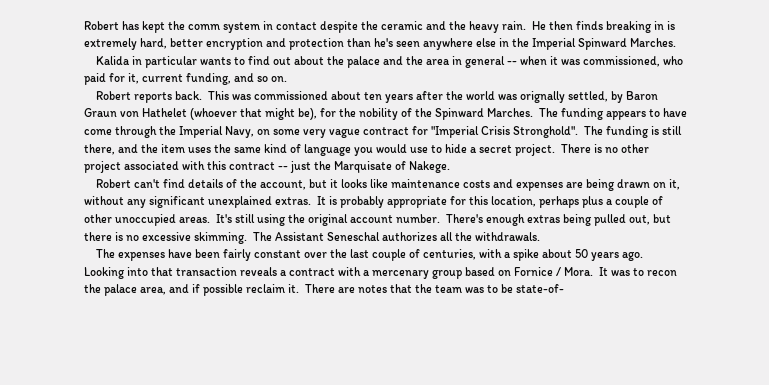Robert has kept the comm system in contact despite the ceramic and the heavy rain.  He then finds breaking in is extremely hard, better encryption and protection than he's seen anywhere else in the Imperial Spinward Marches.
    Kalida in particular wants to find out about the palace and the area in general -- when it was commissioned, who paid for it, current funding, and so on.
    Robert reports back.  This was commissioned about ten years after the world was orignally settled, by Baron Graun von Hathelet (whoever that might be), for the nobility of the Spinward Marches.  The funding appears to have come through the Imperial Navy, on some very vague contract for "Imperial Crisis Stronghold".  The funding is still there, and the item uses the same kind of language you would use to hide a secret project.  There is no other project associated with this contract -- just the Marquisate of Nakege.
    Robert can't find details of the account, but it looks like maintenance costs and expenses are being drawn on it, without any significant unexplained extras.  It is probably appropriate for this location, perhaps plus a couple of other unoccupied areas.  It's still using the original account number.  There's enough extras being pulled out, but there is no excessive skimming.  The Assistant Seneschal authorizes all the withdrawals.
    The expenses have been fairly constant over the last couple of centuries, with a spike about 50 years ago.  Looking into that transaction reveals a contract with a mercenary group based on Fornice / Mora.  It was to recon the palace area, and if possible reclaim it.  There are notes that the team was to be state-of-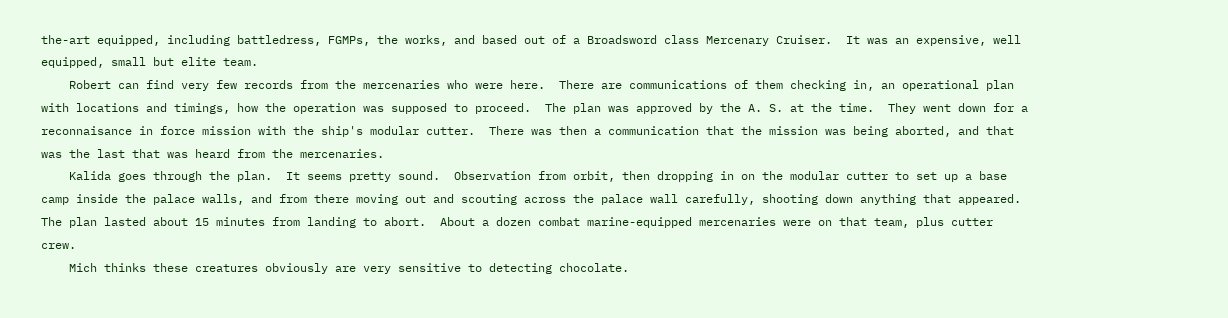the-art equipped, including battledress, FGMPs, the works, and based out of a Broadsword class Mercenary Cruiser.  It was an expensive, well equipped, small but elite team.
    Robert can find very few records from the mercenaries who were here.  There are communications of them checking in, an operational plan with locations and timings, how the operation was supposed to proceed.  The plan was approved by the A. S. at the time.  They went down for a reconnaisance in force mission with the ship's modular cutter.  There was then a communication that the mission was being aborted, and that was the last that was heard from the mercenaries.
    Kalida goes through the plan.  It seems pretty sound.  Observation from orbit, then dropping in on the modular cutter to set up a base camp inside the palace walls, and from there moving out and scouting across the palace wall carefully, shooting down anything that appeared.  The plan lasted about 15 minutes from landing to abort.  About a dozen combat marine-equipped mercenaries were on that team, plus cutter crew.
    Mich thinks these creatures obviously are very sensitive to detecting chocolate.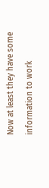Now at least they have some information to work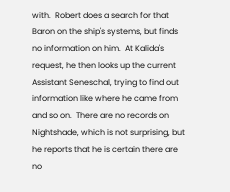with.  Robert does a search for that Baron on the ship's systems, but finds no information on him.  At Kalida's request, he then looks up the current Assistant Seneschal, trying to find out information like where he came from and so on.  There are no records on Nightshade, which is not surprising, but he reports that he is certain there are no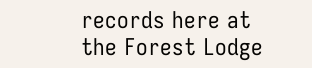records here at the Forest Lodge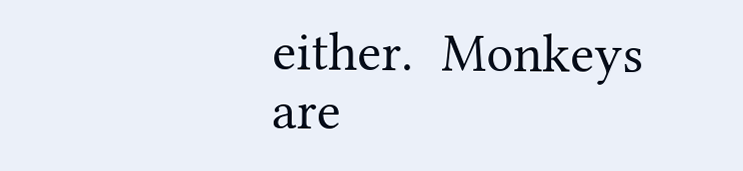either.  Monkeys are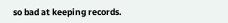so bad at keeping records.